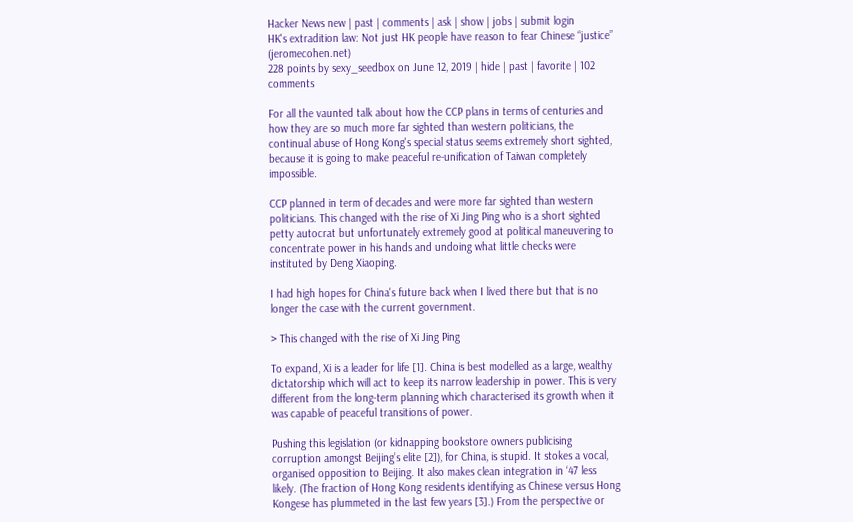Hacker News new | past | comments | ask | show | jobs | submit login
HK's extradition law: Not just HK people have reason to fear Chinese “justice” (jeromecohen.net)
228 points by sexy_seedbox on June 12, 2019 | hide | past | favorite | 102 comments

For all the vaunted talk about how the CCP plans in terms of centuries and how they are so much more far sighted than western politicians, the continual abuse of Hong Kong's special status seems extremely short sighted, because it is going to make peaceful re-unification of Taiwan completely impossible.

CCP planned in term of decades and were more far sighted than western politicians. This changed with the rise of Xi Jing Ping who is a short sighted petty autocrat but unfortunately extremely good at political maneuvering to concentrate power in his hands and undoing what little checks were instituted by Deng Xiaoping.

I had high hopes for China's future back when I lived there but that is no longer the case with the current government.

> This changed with the rise of Xi Jing Ping

To expand, Xi is a leader for life [1]. China is best modelled as a large, wealthy dictatorship which will act to keep its narrow leadership in power. This is very different from the long-term planning which characterised its growth when it was capable of peaceful transitions of power.

Pushing this legislation (or kidnapping bookstore owners publicising corruption amongst Beijing’s elite [2]), for China, is stupid. It stokes a vocal, organised opposition to Beijing. It also makes clean integration in ‘47 less likely. (The fraction of Hong Kong residents identifying as Chinese versus Hong Kongese has plummeted in the last few years [3].) From the perspective or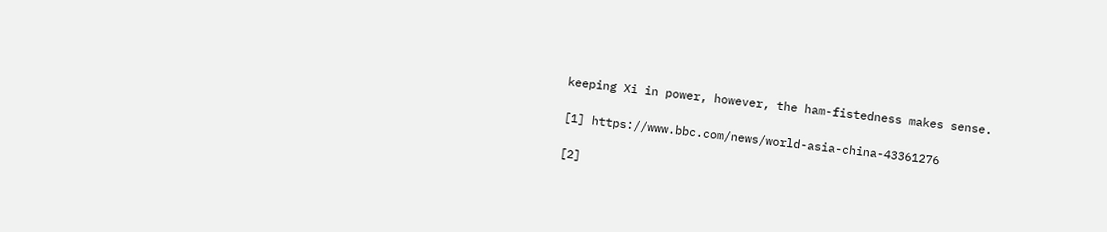keeping Xi in power, however, the ham-fistedness makes sense.

[1] https://www.bbc.com/news/world-asia-china-43361276

[2]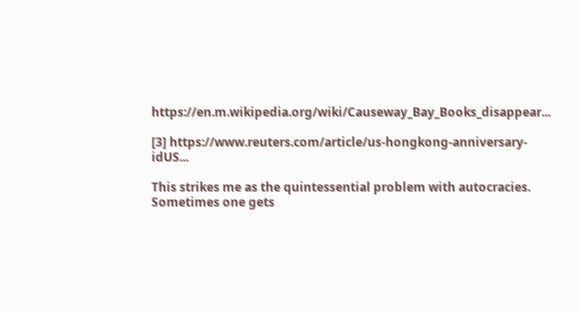https://en.m.wikipedia.org/wiki/Causeway_Bay_Books_disappear...

[3] https://www.reuters.com/article/us-hongkong-anniversary-idUS...

This strikes me as the quintessential problem with autocracies. Sometimes one gets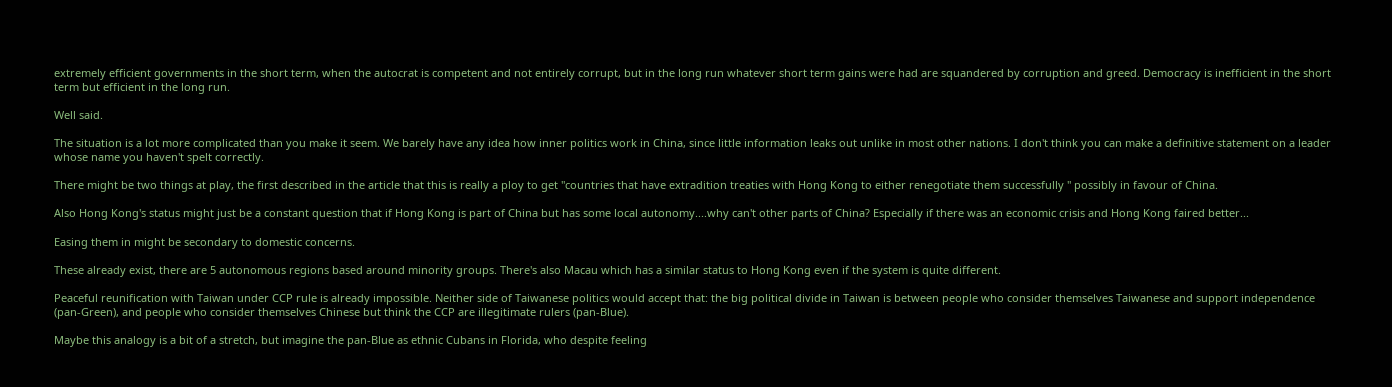extremely efficient governments in the short term, when the autocrat is competent and not entirely corrupt, but in the long run whatever short term gains were had are squandered by corruption and greed. Democracy is inefficient in the short term but efficient in the long run.

Well said.

The situation is a lot more complicated than you make it seem. We barely have any idea how inner politics work in China, since little information leaks out unlike in most other nations. I don't think you can make a definitive statement on a leader whose name you haven't spelt correctly.

There might be two things at play, the first described in the article that this is really a ploy to get "countries that have extradition treaties with Hong Kong to either renegotiate them successfully " possibly in favour of China.

Also Hong Kong's status might just be a constant question that if Hong Kong is part of China but has some local autonomy....why can't other parts of China? Especially if there was an economic crisis and Hong Kong faired better...

Easing them in might be secondary to domestic concerns.

These already exist, there are 5 autonomous regions based around minority groups. There's also Macau which has a similar status to Hong Kong even if the system is quite different.

Peaceful reunification with Taiwan under CCP rule is already impossible. Neither side of Taiwanese politics would accept that: the big political divide in Taiwan is between people who consider themselves Taiwanese and support independence (pan-Green), and people who consider themselves Chinese but think the CCP are illegitimate rulers (pan-Blue).

Maybe this analogy is a bit of a stretch, but imagine the pan-Blue as ethnic Cubans in Florida, who despite feeling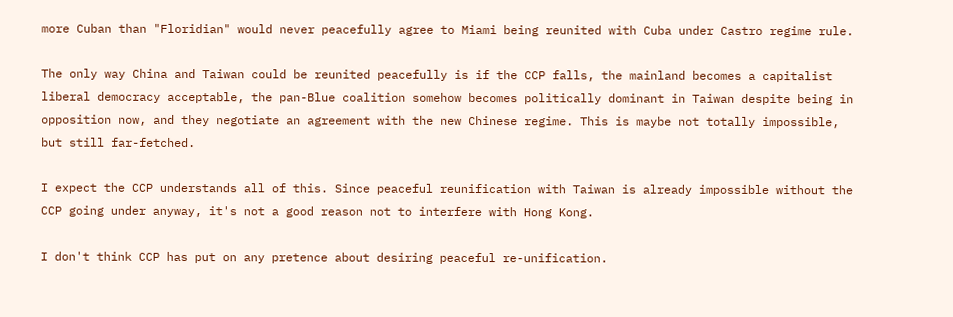more Cuban than "Floridian" would never peacefully agree to Miami being reunited with Cuba under Castro regime rule.

The only way China and Taiwan could be reunited peacefully is if the CCP falls, the mainland becomes a capitalist liberal democracy acceptable, the pan-Blue coalition somehow becomes politically dominant in Taiwan despite being in opposition now, and they negotiate an agreement with the new Chinese regime. This is maybe not totally impossible, but still far-fetched.

I expect the CCP understands all of this. Since peaceful reunification with Taiwan is already impossible without the CCP going under anyway, it's not a good reason not to interfere with Hong Kong.

I don't think CCP has put on any pretence about desiring peaceful re-unification.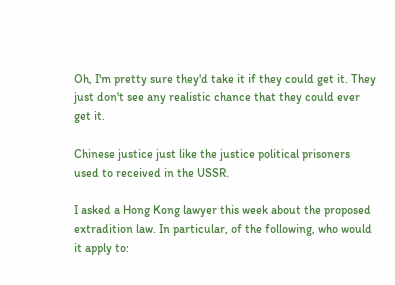Oh, I'm pretty sure they'd take it if they could get it. They just don't see any realistic chance that they could ever get it.

Chinese justice just like the justice political prisoners used to received in the USSR.

I asked a Hong Kong lawyer this week about the proposed extradition law. In particular, of the following, who would it apply to: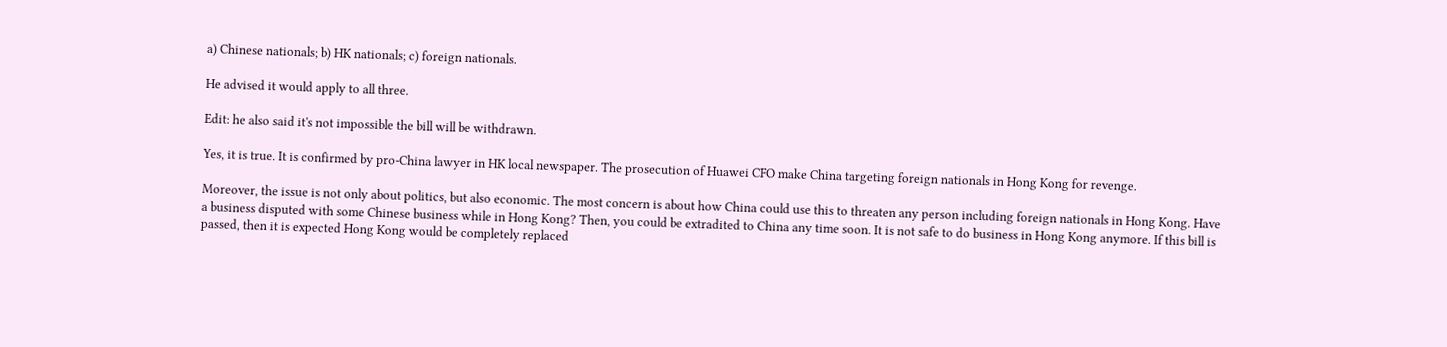a) Chinese nationals; b) HK nationals; c) foreign nationals.

He advised it would apply to all three.

Edit: he also said it's not impossible the bill will be withdrawn.

Yes, it is true. It is confirmed by pro-China lawyer in HK local newspaper. The prosecution of Huawei CFO make China targeting foreign nationals in Hong Kong for revenge.

Moreover, the issue is not only about politics, but also economic. The most concern is about how China could use this to threaten any person including foreign nationals in Hong Kong. Have a business disputed with some Chinese business while in Hong Kong? Then, you could be extradited to China any time soon. It is not safe to do business in Hong Kong anymore. If this bill is passed, then it is expected Hong Kong would be completely replaced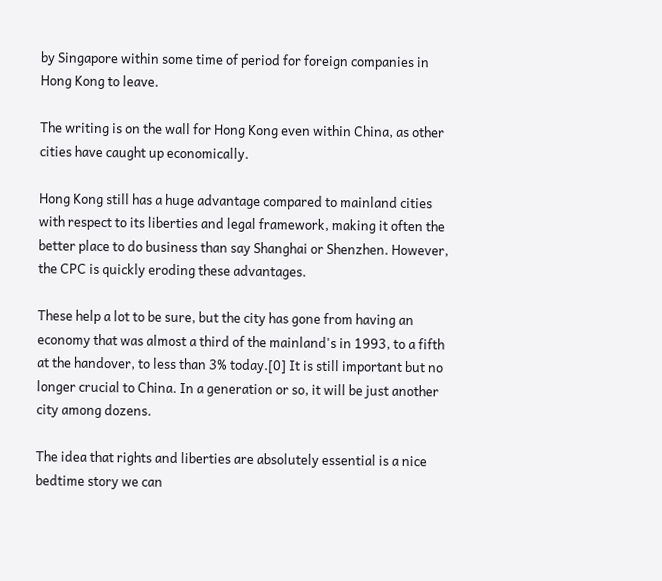by Singapore within some time of period for foreign companies in Hong Kong to leave.

The writing is on the wall for Hong Kong even within China, as other cities have caught up economically.

Hong Kong still has a huge advantage compared to mainland cities with respect to its liberties and legal framework, making it often the better place to do business than say Shanghai or Shenzhen. However, the CPC is quickly eroding these advantages.

These help a lot to be sure, but the city has gone from having an economy that was almost a third of the mainland's in 1993, to a fifth at the handover, to less than 3% today.[0] It is still important but no longer crucial to China. In a generation or so, it will be just another city among dozens.

The idea that rights and liberties are absolutely essential is a nice bedtime story we can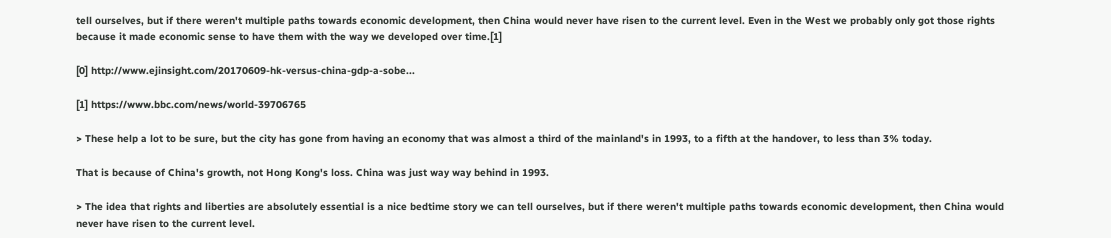tell ourselves, but if there weren't multiple paths towards economic development, then China would never have risen to the current level. Even in the West we probably only got those rights because it made economic sense to have them with the way we developed over time.[1]

[0] http://www.ejinsight.com/20170609-hk-versus-china-gdp-a-sobe...

[1] https://www.bbc.com/news/world-39706765

> These help a lot to be sure, but the city has gone from having an economy that was almost a third of the mainland's in 1993, to a fifth at the handover, to less than 3% today.

That is because of China's growth, not Hong Kong's loss. China was just way way behind in 1993.

> The idea that rights and liberties are absolutely essential is a nice bedtime story we can tell ourselves, but if there weren't multiple paths towards economic development, then China would never have risen to the current level.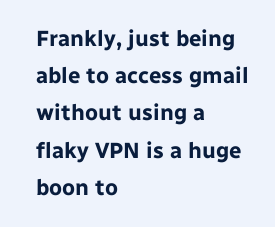Frankly, just being able to access gmail without using a flaky VPN is a huge boon to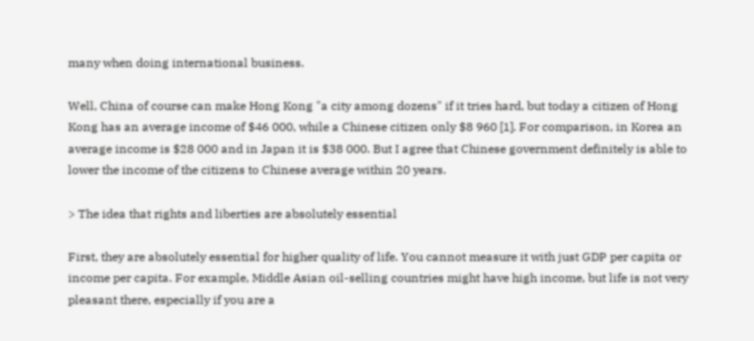many when doing international business.

Well, China of course can make Hong Kong "a city among dozens" if it tries hard, but today a citizen of Hong Kong has an average income of $46 000, while a Chinese citizen only $8 960 [1]. For comparison, in Korea an average income is $28 000 and in Japan it is $38 000. But I agree that Chinese government definitely is able to lower the income of the citizens to Chinese average within 20 years.

> The idea that rights and liberties are absolutely essential

First, they are absolutely essential for higher quality of life. You cannot measure it with just GDP per capita or income per capita. For example, Middle Asian oil-selling countries might have high income, but life is not very pleasant there, especially if you are a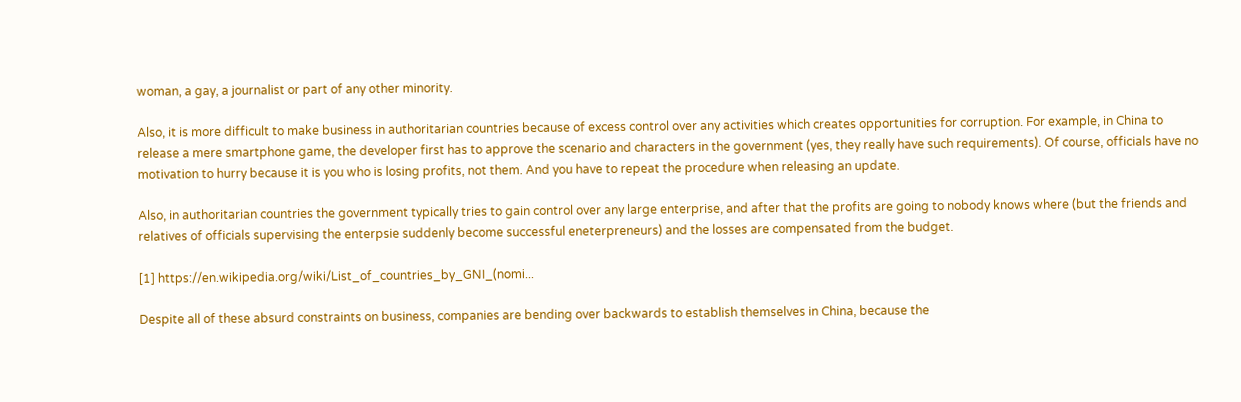woman, a gay, a journalist or part of any other minority.

Also, it is more difficult to make business in authoritarian countries because of excess control over any activities which creates opportunities for corruption. For example, in China to release a mere smartphone game, the developer first has to approve the scenario and characters in the government (yes, they really have such requirements). Of course, officials have no motivation to hurry because it is you who is losing profits, not them. And you have to repeat the procedure when releasing an update.

Also, in authoritarian countries the government typically tries to gain control over any large enterprise, and after that the profits are going to nobody knows where (but the friends and relatives of officials supervising the enterpsie suddenly become successful eneterpreneurs) and the losses are compensated from the budget.

[1] https://en.wikipedia.org/wiki/List_of_countries_by_GNI_(nomi...

Despite all of these absurd constraints on business, companies are bending over backwards to establish themselves in China, because the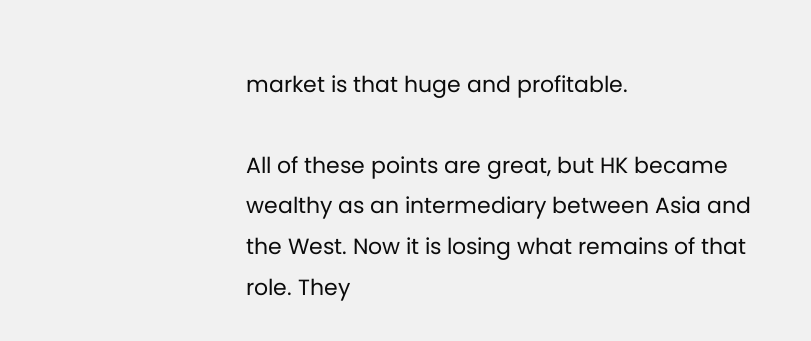market is that huge and profitable.

All of these points are great, but HK became wealthy as an intermediary between Asia and the West. Now it is losing what remains of that role. They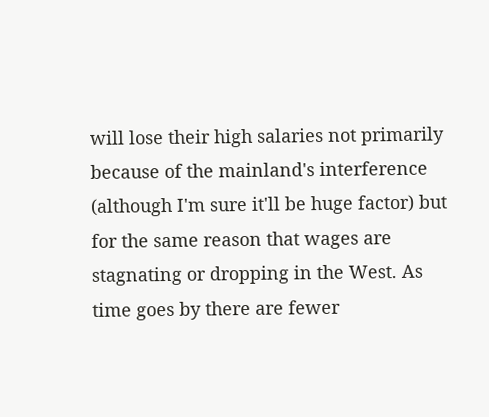will lose their high salaries not primarily because of the mainland's interference (although I'm sure it'll be huge factor) but for the same reason that wages are stagnating or dropping in the West. As time goes by there are fewer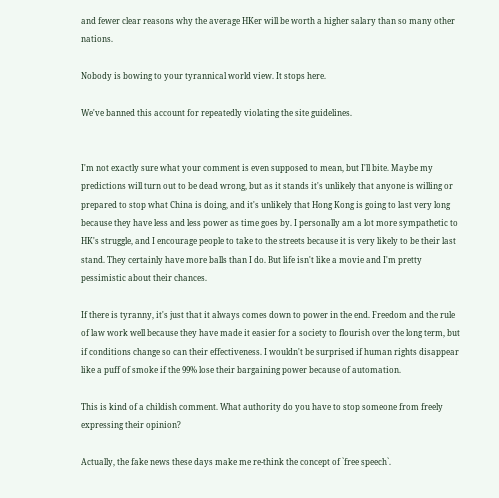and fewer clear reasons why the average HKer will be worth a higher salary than so many other nations.

Nobody is bowing to your tyrannical world view. It stops here.

We've banned this account for repeatedly violating the site guidelines.


I'm not exactly sure what your comment is even supposed to mean, but I'll bite. Maybe my predictions will turn out to be dead wrong, but as it stands it's unlikely that anyone is willing or prepared to stop what China is doing, and it's unlikely that Hong Kong is going to last very long because they have less and less power as time goes by. I personally am a lot more sympathetic to HK's struggle, and I encourage people to take to the streets because it is very likely to be their last stand. They certainly have more balls than I do. But life isn't like a movie and I'm pretty pessimistic about their chances.

If there is tyranny, it's just that it always comes down to power in the end. Freedom and the rule of law work well because they have made it easier for a society to flourish over the long term, but if conditions change so can their effectiveness. I wouldn't be surprised if human rights disappear like a puff of smoke if the 99% lose their bargaining power because of automation.

This is kind of a childish comment. What authority do you have to stop someone from freely expressing their opinion?

Actually, the fake news these days make me re-think the concept of `free speech`.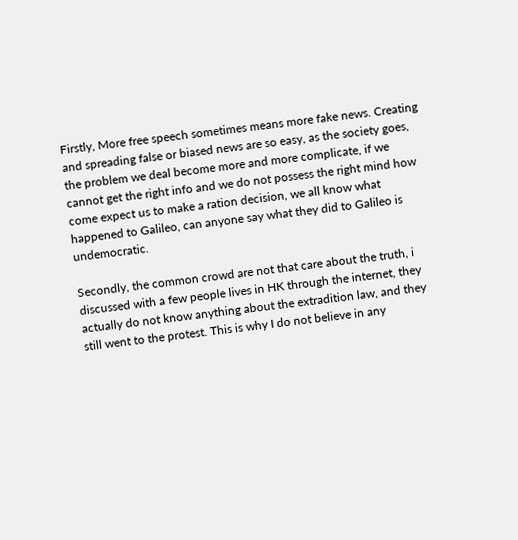Firstly, More free speech sometimes means more fake news. Creating and spreading false or biased news are so easy, as the society goes, the problem we deal become more and more complicate, if we cannot get the right info and we do not possess the right mind how come expect us to make a ration decision, we all know what happened to Galileo, can anyone say what they did to Galileo is undemocratic.

Secondly, the common crowd are not that care about the truth, i discussed with a few people lives in HK through the internet, they actually do not know anything about the extradition law, and they still went to the protest. This is why I do not believe in any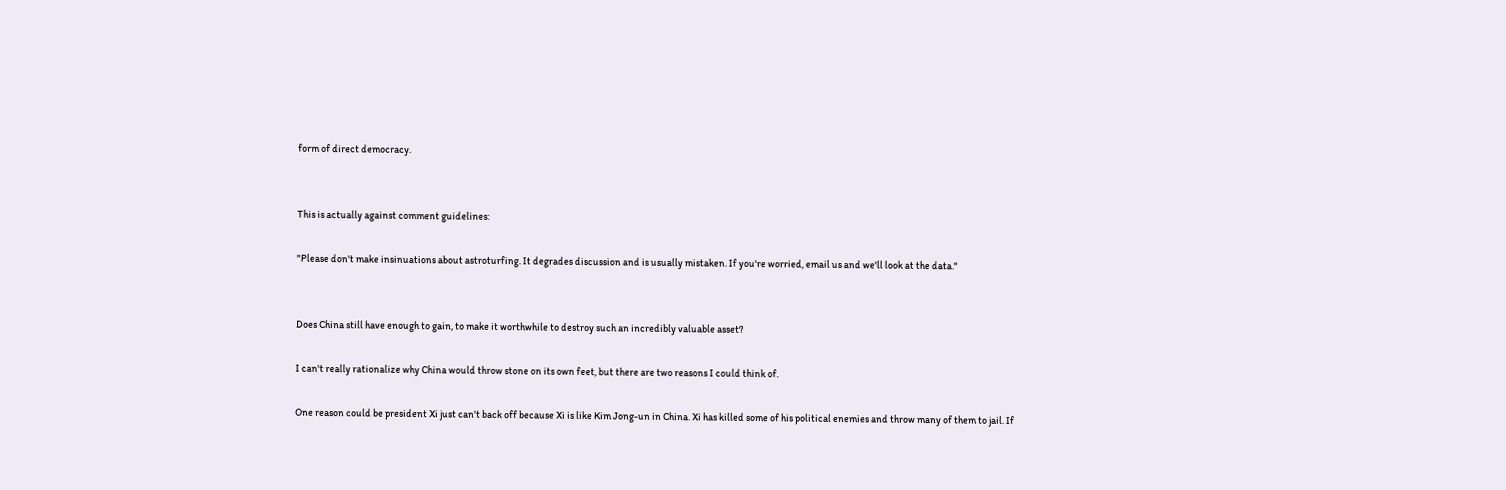form of direct democracy.


This is actually against comment guidelines:

"Please don't make insinuations about astroturfing. It degrades discussion and is usually mistaken. If you're worried, email us and we'll look at the data."


Does China still have enough to gain, to make it worthwhile to destroy such an incredibly valuable asset?

I can't really rationalize why China would throw stone on its own feet, but there are two reasons I could think of.

One reason could be president Xi just can't back off because Xi is like Kim Jong-un in China. Xi has killed some of his political enemies and throw many of them to jail. If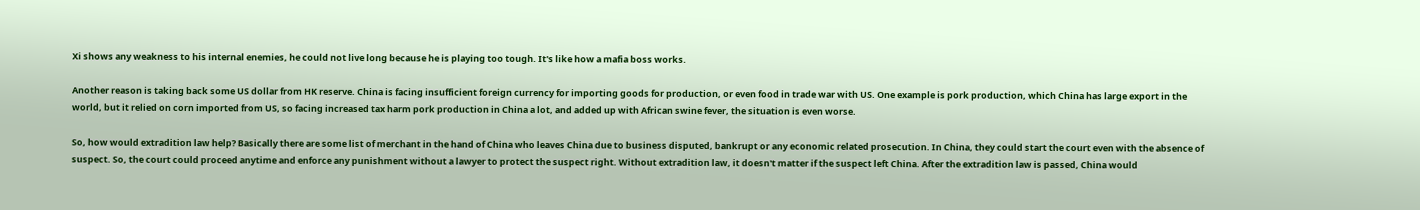Xi shows any weakness to his internal enemies, he could not live long because he is playing too tough. It's like how a mafia boss works.

Another reason is taking back some US dollar from HK reserve. China is facing insufficient foreign currency for importing goods for production, or even food in trade war with US. One example is pork production, which China has large export in the world, but it relied on corn imported from US, so facing increased tax harm pork production in China a lot, and added up with African swine fever, the situation is even worse.

So, how would extradition law help? Basically there are some list of merchant in the hand of China who leaves China due to business disputed, bankrupt or any economic related prosecution. In China, they could start the court even with the absence of suspect. So, the court could proceed anytime and enforce any punishment without a lawyer to protect the suspect right. Without extradition law, it doesn't matter if the suspect left China. After the extradition law is passed, China would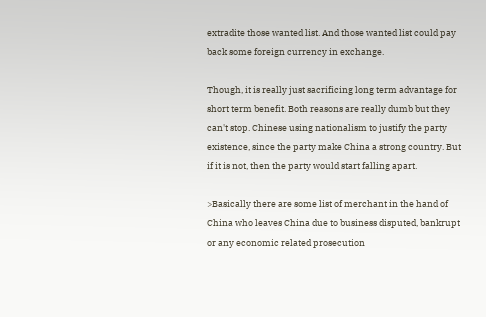extradite those wanted list. And those wanted list could pay back some foreign currency in exchange.

Though, it is really just sacrificing long term advantage for short term benefit. Both reasons are really dumb but they can't stop. Chinese using nationalism to justify the party existence, since the party make China a strong country. But if it is not, then the party would start falling apart.

>Basically there are some list of merchant in the hand of China who leaves China due to business disputed, bankrupt or any economic related prosecution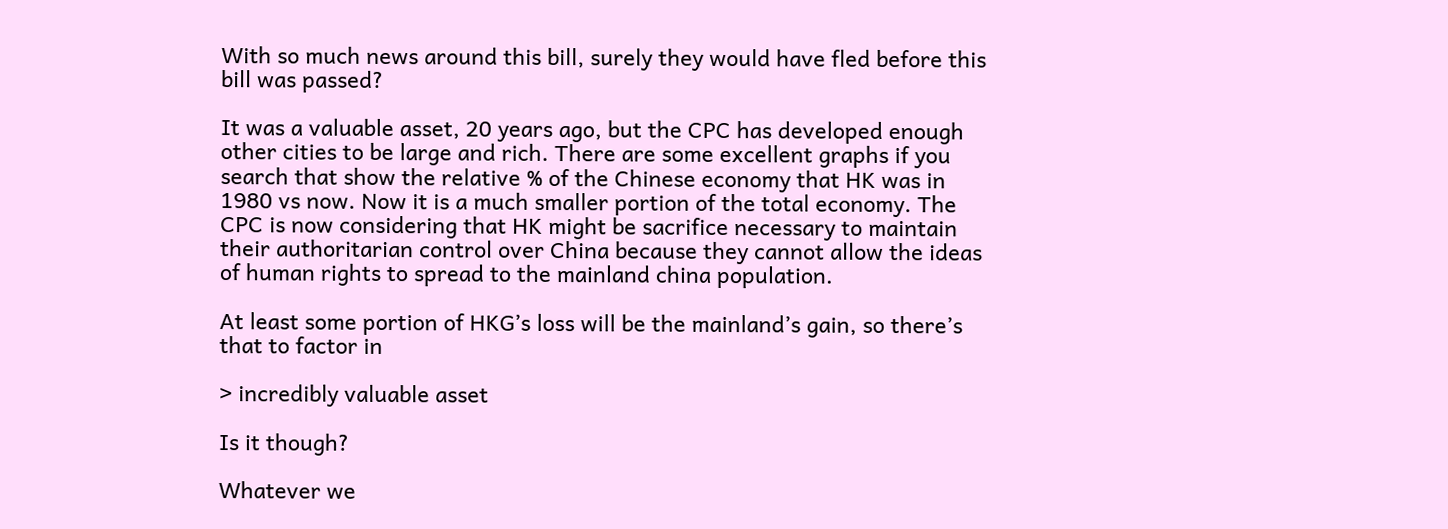With so much news around this bill, surely they would have fled before this bill was passed?

It was a valuable asset, 20 years ago, but the CPC has developed enough other cities to be large and rich. There are some excellent graphs if you search that show the relative % of the Chinese economy that HK was in 1980 vs now. Now it is a much smaller portion of the total economy. The CPC is now considering that HK might be sacrifice necessary to maintain their authoritarian control over China because they cannot allow the ideas of human rights to spread to the mainland china population.

At least some portion of HKG’s loss will be the mainland’s gain, so there’s that to factor in

> incredibly valuable asset

Is it though?

Whatever we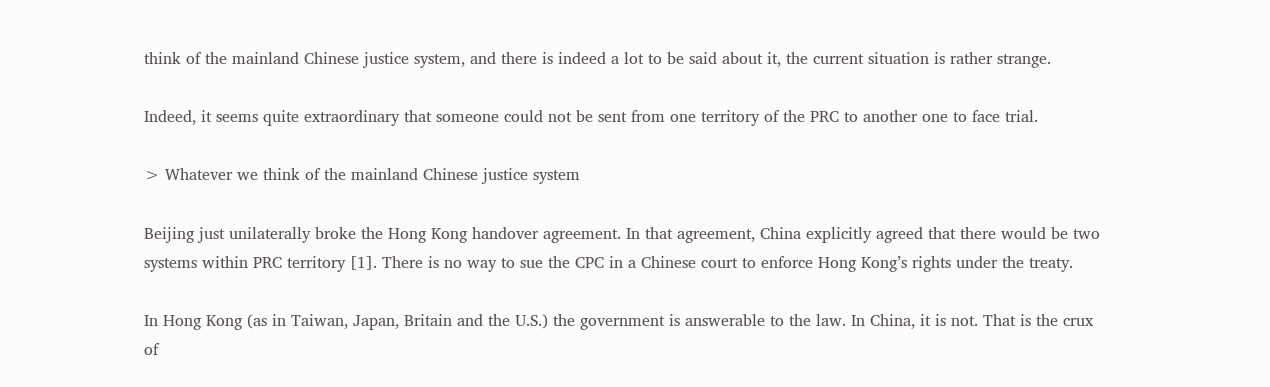think of the mainland Chinese justice system, and there is indeed a lot to be said about it, the current situation is rather strange.

Indeed, it seems quite extraordinary that someone could not be sent from one territory of the PRC to another one to face trial.

> Whatever we think of the mainland Chinese justice system

Beijing just unilaterally broke the Hong Kong handover agreement. In that agreement, China explicitly agreed that there would be two systems within PRC territory [1]. There is no way to sue the CPC in a Chinese court to enforce Hong Kong’s rights under the treaty.

In Hong Kong (as in Taiwan, Japan, Britain and the U.S.) the government is answerable to the law. In China, it is not. That is the crux of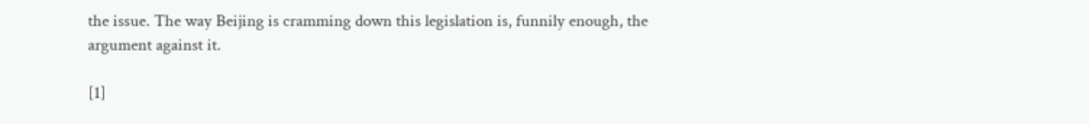the issue. The way Beijing is cramming down this legislation is, funnily enough, the argument against it.

[1]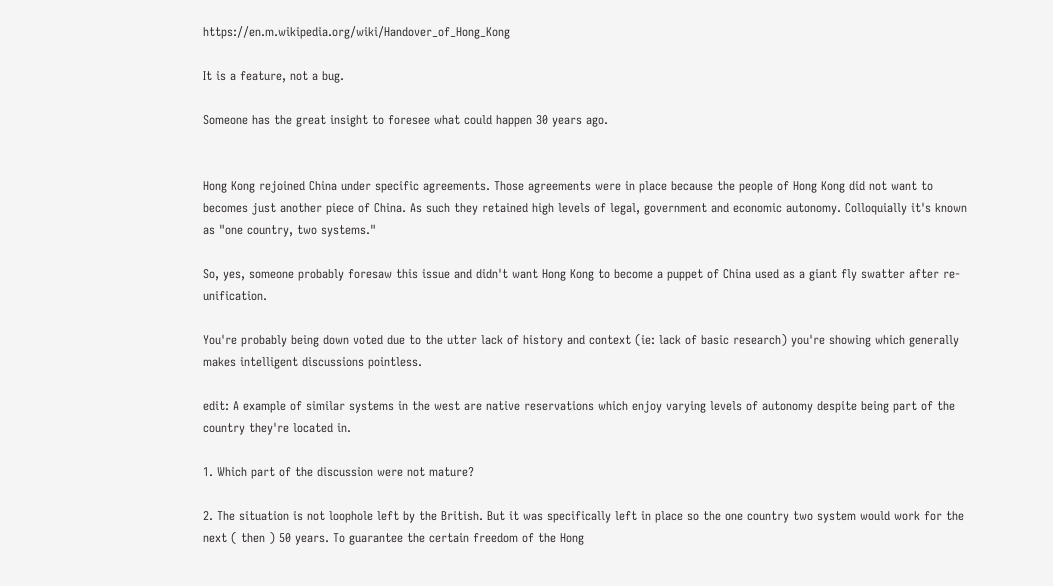https://en.m.wikipedia.org/wiki/Handover_of_Hong_Kong

It is a feature, not a bug.

Someone has the great insight to foresee what could happen 30 years ago.


Hong Kong rejoined China under specific agreements. Those agreements were in place because the people of Hong Kong did not want to becomes just another piece of China. As such they retained high levels of legal, government and economic autonomy. Colloquially it's known as "one country, two systems."

So, yes, someone probably foresaw this issue and didn't want Hong Kong to become a puppet of China used as a giant fly swatter after re-unification.

You're probably being down voted due to the utter lack of history and context (ie: lack of basic research) you're showing which generally makes intelligent discussions pointless.

edit: A example of similar systems in the west are native reservations which enjoy varying levels of autonomy despite being part of the country they're located in.

1. Which part of the discussion were not mature?

2. The situation is not loophole left by the British. But it was specifically left in place so the one country two system would work for the next ( then ) 50 years. To guarantee the certain freedom of the Hong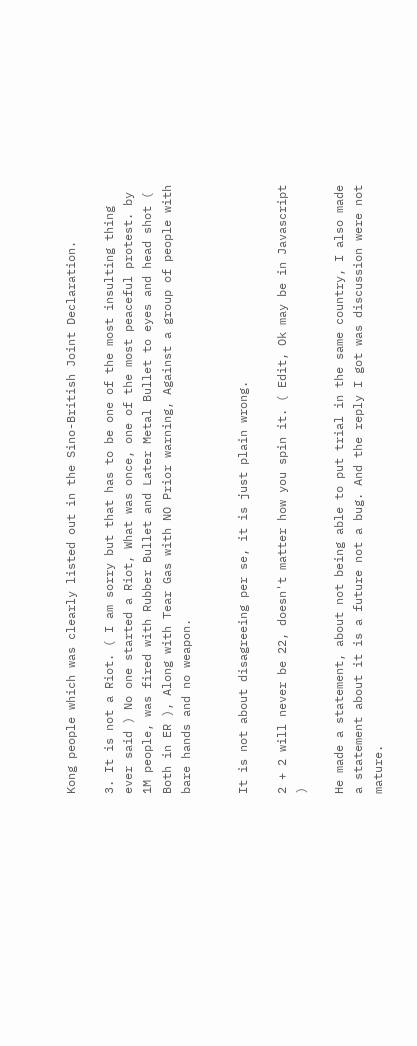Kong people which was clearly listed out in the Sino-British Joint Declaration.

3. It is not a Riot. ( I am sorry but that has to be one of the most insulting thing ever said ) No one started a Riot, What was once, one of the most peaceful protest. by 1M people, was fired with Rubber Bullet and Later Metal Bullet to eyes and head shot ( Both in ER ), Along with Tear Gas with NO Prior warning, Against a group of people with bare hands and no weapon.


It is not about disagreeing per se, it is just plain wrong.

2 + 2 will never be 22, doesn't matter how you spin it. ( Edit, Ok may be in Javascript )

He made a statement, about not being able to put trial in the same country, I also made a statement about it is a future not a bug. And the reply I got was discussion were not mature.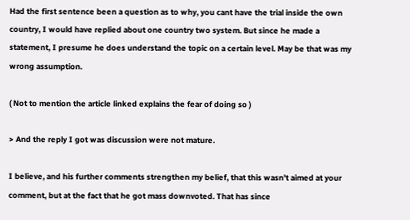Had the first sentence been a question as to why, you cant have the trial inside the own country, I would have replied about one country two system. But since he made a statement, I presume he does understand the topic on a certain level. May be that was my wrong assumption.

( Not to mention the article linked explains the fear of doing so )

> And the reply I got was discussion were not mature.

I believe, and his further comments strengthen my belief, that this wasn't aimed at your comment, but at the fact that he got mass downvoted. That has since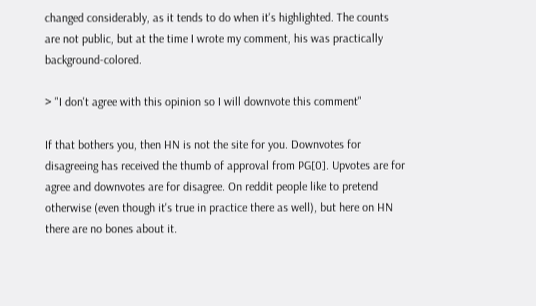changed considerably, as it tends to do when it's highlighted. The counts are not public, but at the time I wrote my comment, his was practically background-colored.

> "I don't agree with this opinion so I will downvote this comment"

If that bothers you, then HN is not the site for you. Downvotes for disagreeing has received the thumb of approval from PG[0]. Upvotes are for agree and downvotes are for disagree. On reddit people like to pretend otherwise (even though it's true in practice there as well), but here on HN there are no bones about it.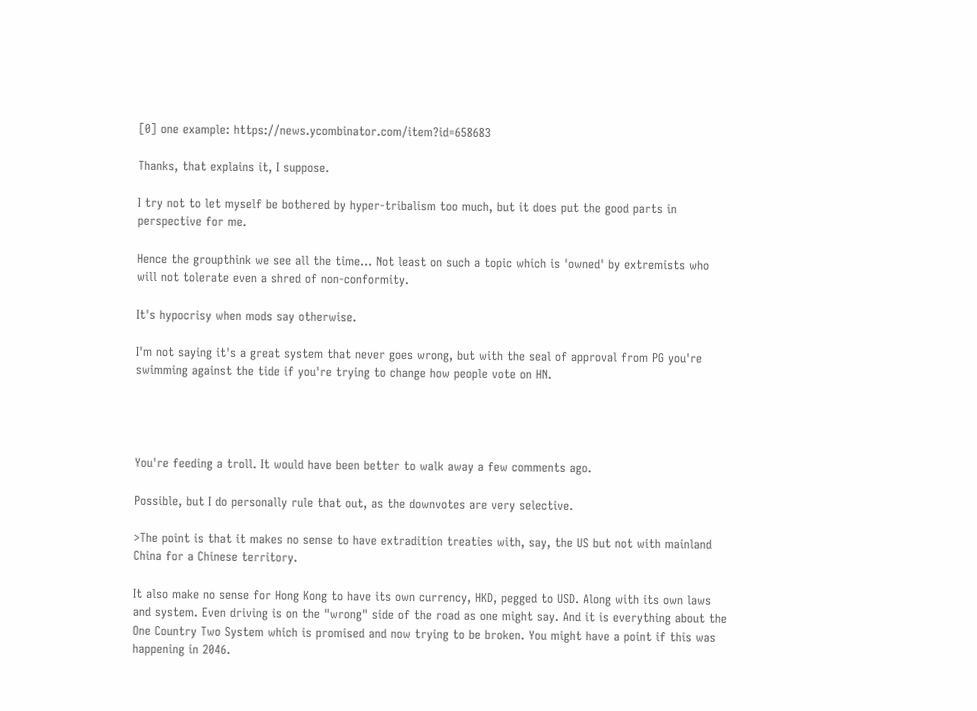[0] one example: https://news.ycombinator.com/item?id=658683

Thanks, that explains it, I suppose.

I try not to let myself be bothered by hyper-tribalism too much, but it does put the good parts in perspective for me.

Hence the groupthink we see all the time... Not least on such a topic which is 'owned' by extremists who will not tolerate even a shred of non-conformity.

It's hypocrisy when mods say otherwise.

I'm not saying it's a great system that never goes wrong, but with the seal of approval from PG you're swimming against the tide if you're trying to change how people vote on HN.




You're feeding a troll. It would have been better to walk away a few comments ago.

Possible, but I do personally rule that out, as the downvotes are very selective.

>The point is that it makes no sense to have extradition treaties with, say, the US but not with mainland China for a Chinese territory.

It also make no sense for Hong Kong to have its own currency, HKD, pegged to USD. Along with its own laws and system. Even driving is on the "wrong" side of the road as one might say. And it is everything about the One Country Two System which is promised and now trying to be broken. You might have a point if this was happening in 2046.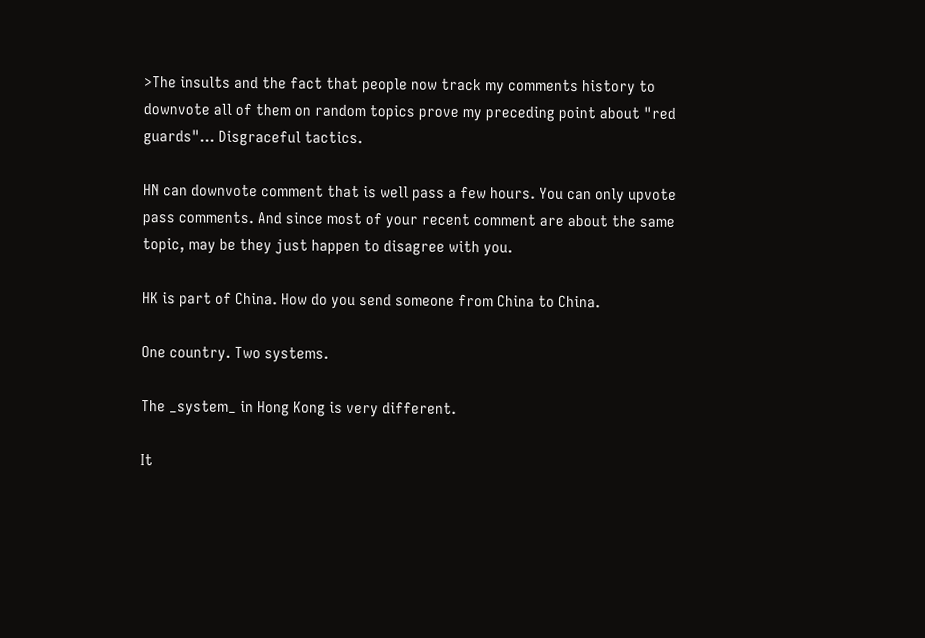>The insults and the fact that people now track my comments history to downvote all of them on random topics prove my preceding point about "red guards"... Disgraceful tactics.

HN can downvote comment that is well pass a few hours. You can only upvote pass comments. And since most of your recent comment are about the same topic, may be they just happen to disagree with you.

HK is part of China. How do you send someone from China to China.

One country. Two systems.

The _system_ in Hong Kong is very different.

It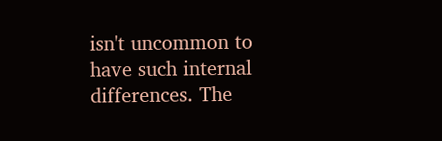isn't uncommon to have such internal differences. The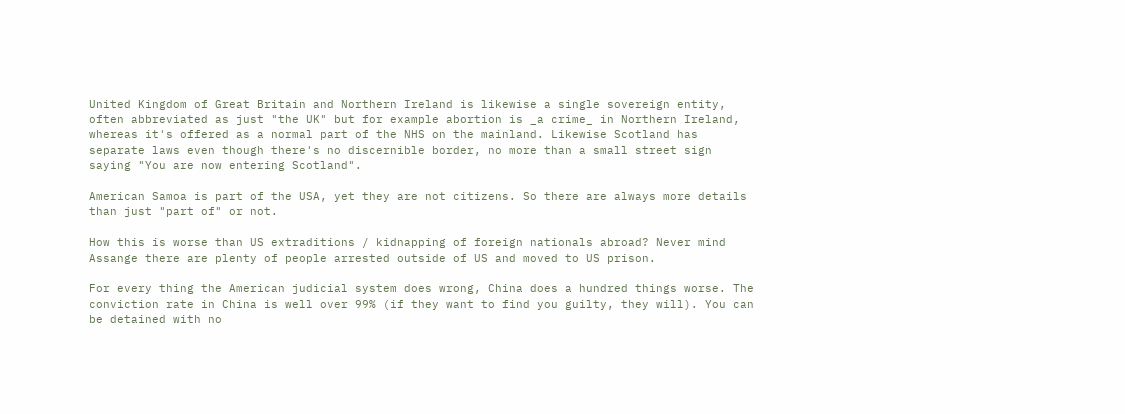United Kingdom of Great Britain and Northern Ireland is likewise a single sovereign entity, often abbreviated as just "the UK" but for example abortion is _a crime_ in Northern Ireland, whereas it's offered as a normal part of the NHS on the mainland. Likewise Scotland has separate laws even though there's no discernible border, no more than a small street sign saying "You are now entering Scotland".

American Samoa is part of the USA, yet they are not citizens. So there are always more details than just "part of" or not.

How this is worse than US extraditions / kidnapping of foreign nationals abroad? Never mind Assange there are plenty of people arrested outside of US and moved to US prison.

For every thing the American judicial system does wrong, China does a hundred things worse. The conviction rate in China is well over 99% (if they want to find you guilty, they will). You can be detained with no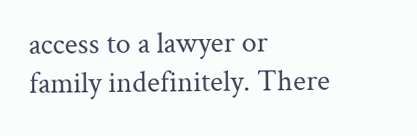access to a lawyer or family indefinitely. There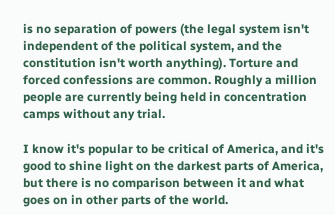is no separation of powers (the legal system isn't independent of the political system, and the constitution isn't worth anything). Torture and forced confessions are common. Roughly a million people are currently being held in concentration camps without any trial.

I know it's popular to be critical of America, and it's good to shine light on the darkest parts of America, but there is no comparison between it and what goes on in other parts of the world.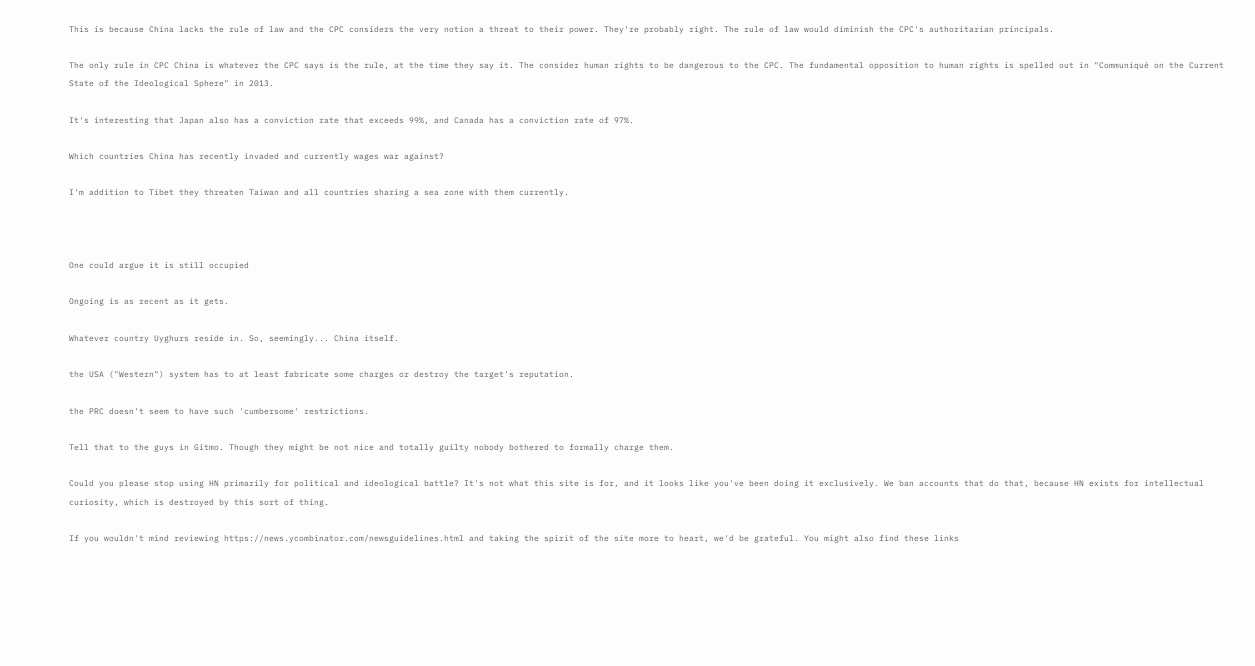This is because China lacks the rule of law and the CPC considers the very notion a threat to their power. They're probably right. The rule of law would diminish the CPC's authoritarian principals.

The only rule in CPC China is whatever the CPC says is the rule, at the time they say it. The consider human rights to be dangerous to the CPC. The fundamental opposition to human rights is spelled out in "Communiqué on the Current State of the Ideological Sphere" in 2013.

It's interesting that Japan also has a conviction rate that exceeds 99%, and Canada has a conviction rate of 97%.

Which countries China has recently invaded and currently wages war against?

I'm addition to Tibet they threaten Taiwan and all countries sharing a sea zone with them currently.



One could argue it is still occupied

Ongoing is as recent as it gets.

Whatever country Uyghurs reside in. So, seemingly... China itself.

the USA ("Western") system has to at least fabricate some charges or destroy the target's reputation.

the PRC doesn't seem to have such 'cumbersome' restrictions.

Tell that to the guys in Gitmo. Though they might be not nice and totally guilty nobody bothered to formally charge them.

Could you please stop using HN primarily for political and ideological battle? It's not what this site is for, and it looks like you've been doing it exclusively. We ban accounts that do that, because HN exists for intellectual curiosity, which is destroyed by this sort of thing.

If you wouldn't mind reviewing https://news.ycombinator.com/newsguidelines.html and taking the spirit of the site more to heart, we'd be grateful. You might also find these links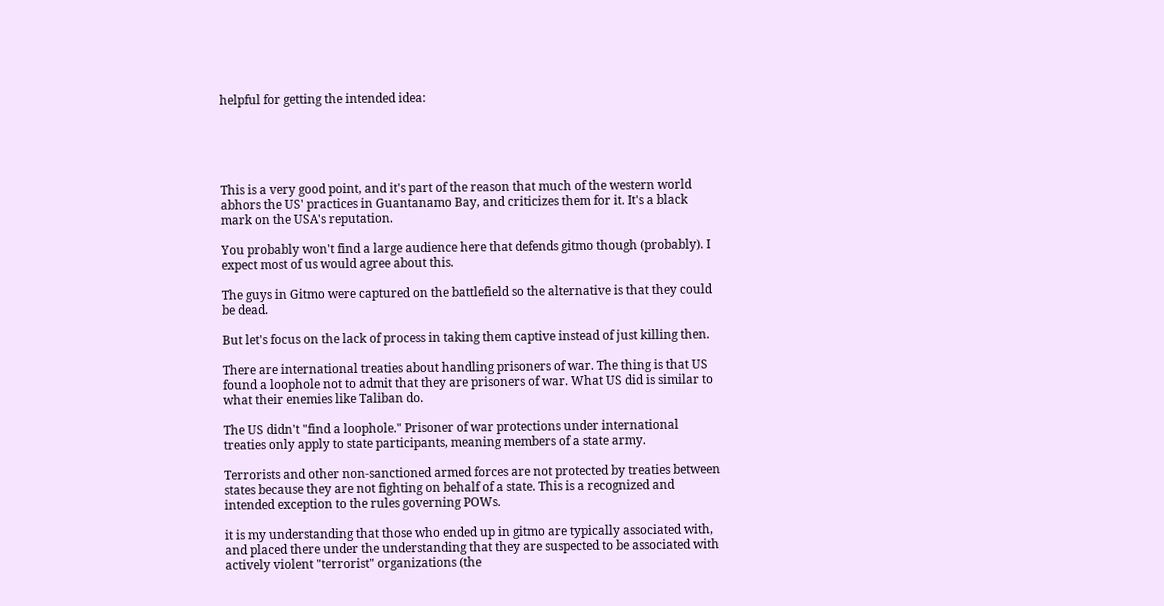helpful for getting the intended idea:





This is a very good point, and it's part of the reason that much of the western world abhors the US' practices in Guantanamo Bay, and criticizes them for it. It's a black mark on the USA's reputation.

You probably won't find a large audience here that defends gitmo though (probably). I expect most of us would agree about this.

The guys in Gitmo were captured on the battlefield so the alternative is that they could be dead.

But let's focus on the lack of process in taking them captive instead of just killing then.

There are international treaties about handling prisoners of war. The thing is that US found a loophole not to admit that they are prisoners of war. What US did is similar to what their enemies like Taliban do.

The US didn't "find a loophole." Prisoner of war protections under international treaties only apply to state participants, meaning members of a state army.

Terrorists and other non-sanctioned armed forces are not protected by treaties between states because they are not fighting on behalf of a state. This is a recognized and intended exception to the rules governing POWs.

it is my understanding that those who ended up in gitmo are typically associated with, and placed there under the understanding that they are suspected to be associated with actively violent "terrorist" organizations (the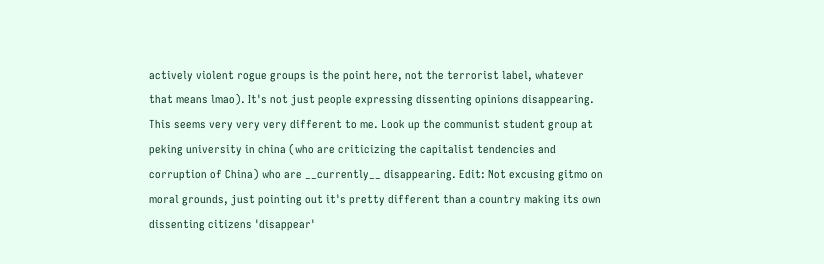actively violent rogue groups is the point here, not the terrorist label, whatever that means lmao). It's not just people expressing dissenting opinions disappearing. This seems very very very different to me. Look up the communist student group at peking university in china (who are criticizing the capitalist tendencies and corruption of China) who are __currently__ disappearing. Edit: Not excusing gitmo on moral grounds, just pointing out it's pretty different than a country making its own dissenting citizens 'disappear'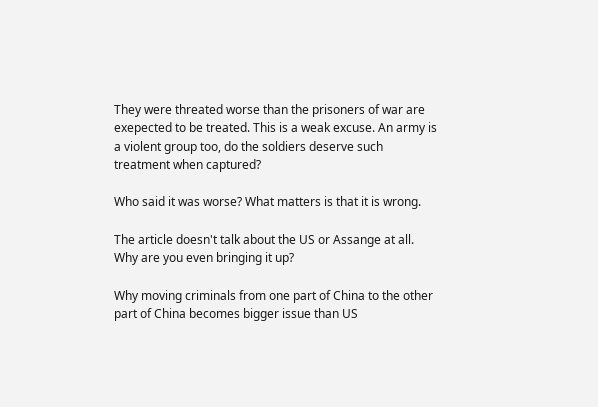They were threated worse than the prisoners of war are exepected to be treated. This is a weak excuse. An army is a violent group too, do the soldiers deserve such treatment when captured?

Who said it was worse? What matters is that it is wrong.

The article doesn't talk about the US or Assange at all. Why are you even bringing it up?

Why moving criminals from one part of China to the other part of China becomes bigger issue than US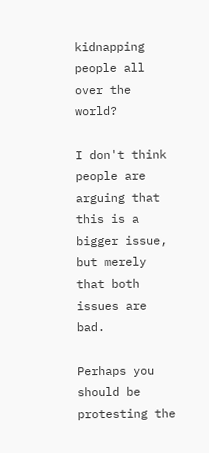kidnapping people all over the world?

I don't think people are arguing that this is a bigger issue, but merely that both issues are bad.

Perhaps you should be protesting the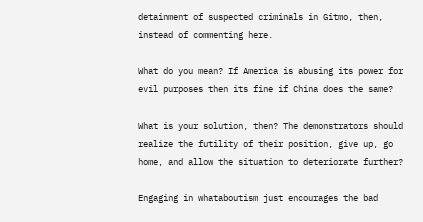detainment of suspected criminals in Gitmo, then, instead of commenting here.

What do you mean? If America is abusing its power for evil purposes then its fine if China does the same?

What is your solution, then? The demonstrators should realize the futility of their position, give up, go home, and allow the situation to deteriorate further?

Engaging in whataboutism just encourages the bad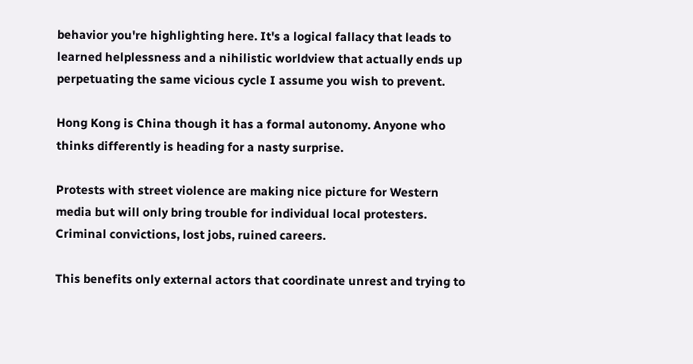behavior you're highlighting here. It's a logical fallacy that leads to learned helplessness and a nihilistic worldview that actually ends up perpetuating the same vicious cycle I assume you wish to prevent.

Hong Kong is China though it has a formal autonomy. Anyone who thinks differently is heading for a nasty surprise.

Protests with street violence are making nice picture for Western media but will only bring trouble for individual local protesters. Criminal convictions, lost jobs, ruined careers.

This benefits only external actors that coordinate unrest and trying to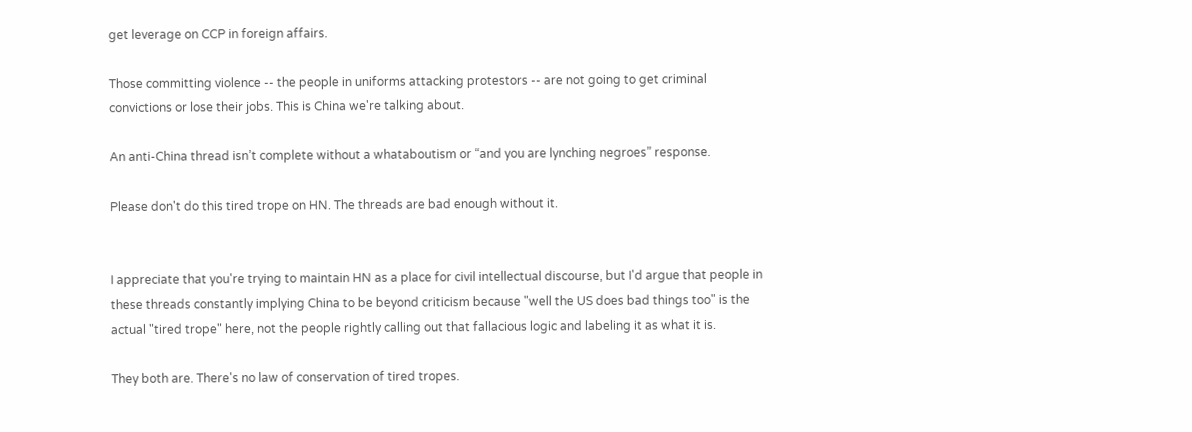get leverage on CCP in foreign affairs.

Those committing violence -- the people in uniforms attacking protestors -- are not going to get criminal convictions or lose their jobs. This is China we're talking about.

An anti-China thread isn’t complete without a whataboutism or “and you are lynching negroes” response.

Please don't do this tired trope on HN. The threads are bad enough without it.


I appreciate that you're trying to maintain HN as a place for civil intellectual discourse, but I'd argue that people in these threads constantly implying China to be beyond criticism because "well the US does bad things too" is the actual "tired trope" here, not the people rightly calling out that fallacious logic and labeling it as what it is.

They both are. There's no law of conservation of tired tropes.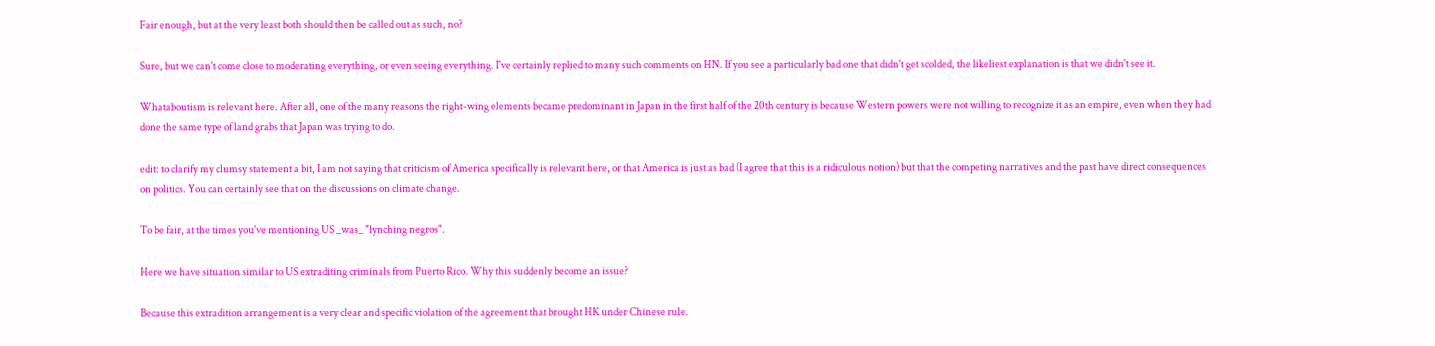Fair enough, but at the very least both should then be called out as such, no?

Sure, but we can't come close to moderating everything, or even seeing everything. I've certainly replied to many such comments on HN. If you see a particularly bad one that didn't get scolded, the likeliest explanation is that we didn't see it.

Whataboutism is relevant here. After all, one of the many reasons the right-wing elements became predominant in Japan in the first half of the 20th century is because Western powers were not willing to recognize it as an empire, even when they had done the same type of land grabs that Japan was trying to do.

edit: to clarify my clumsy statement a bit, I am not saying that criticism of America specifically is relevant here, or that America is just as bad (I agree that this is a ridiculous notion) but that the competing narratives and the past have direct consequences on politics. You can certainly see that on the discussions on climate change.

To be fair, at the times you've mentioning US _was_ "lynching negros".

Here we have situation similar to US extraditing criminals from Puerto Rico. Why this suddenly become an issue?

Because this extradition arrangement is a very clear and specific violation of the agreement that brought HK under Chinese rule.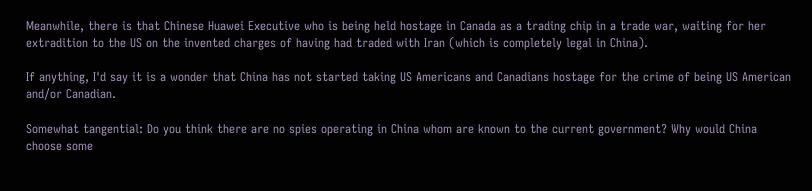Meanwhile, there is that Chinese Huawei Executive who is being held hostage in Canada as a trading chip in a trade war, waiting for her extradition to the US on the invented charges of having had traded with Iran (which is completely legal in China).

If anything, I'd say it is a wonder that China has not started taking US Americans and Canadians hostage for the crime of being US American and/or Canadian.

Somewhat tangential: Do you think there are no spies operating in China whom are known to the current government? Why would China choose some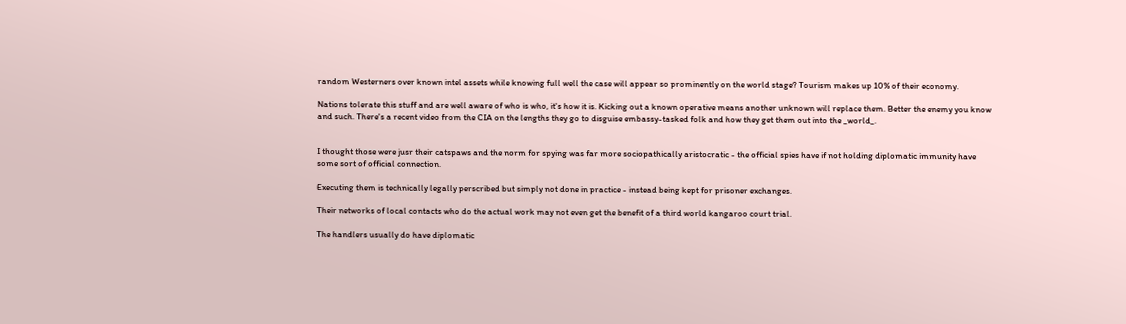random Westerners over known intel assets while knowing full well the case will appear so prominently on the world stage? Tourism makes up 10% of their economy.

Nations tolerate this stuff and are well aware of who is who, it's how it is. Kicking out a known operative means another unknown will replace them. Better the enemy you know and such. There's a recent video from the CIA on the lengths they go to disguise embassy-tasked folk and how they get them out into the _world_.


I thought those were jusr their catspaws and the norm for spying was far more sociopathically aristocratic - the official spies have if not holding diplomatic immunity have some sort of official connection.

Executing them is technically legally perscribed but simply not done in practice - instead being kept for prisoner exchanges.

Their networks of local contacts who do the actual work may not even get the benefit of a third world kangaroo court trial.

The handlers usually do have diplomatic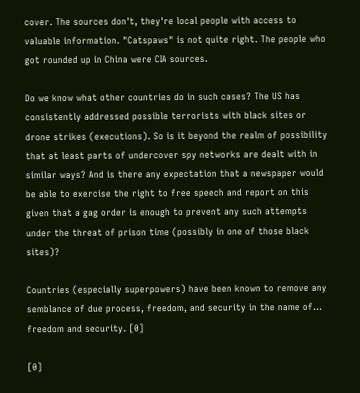cover. The sources don't, they're local people with access to valuable information. "Catspaws" is not quite right. The people who got rounded up in China were CIA sources.

Do we know what other countries do in such cases? The US has consistently addressed possible terrorists with black sites or drone strikes (executions). So is it beyond the realm of possibility that at least parts of undercover spy networks are dealt with in similar ways? And is there any expectation that a newspaper would be able to exercise the right to free speech and report on this given that a gag order is enough to prevent any such attempts under the threat of prison time (possibly in one of those black sites)?

Countries (especially superpowers) have been known to remove any semblance of due process, freedom, and security in the name of... freedom and security. [0]

[0]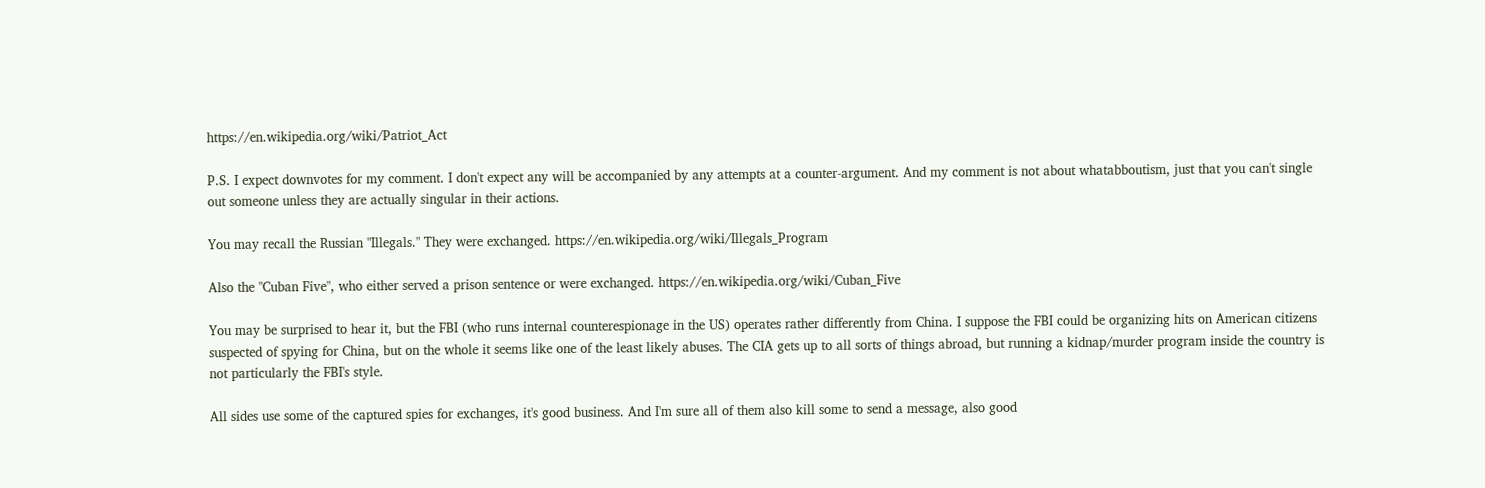https://en.wikipedia.org/wiki/Patriot_Act

P.S. I expect downvotes for my comment. I don't expect any will be accompanied by any attempts at a counter-argument. And my comment is not about whatabboutism, just that you can't single out someone unless they are actually singular in their actions.

You may recall the Russian "Illegals." They were exchanged. https://en.wikipedia.org/wiki/Illegals_Program

Also the "Cuban Five", who either served a prison sentence or were exchanged. https://en.wikipedia.org/wiki/Cuban_Five

You may be surprised to hear it, but the FBI (who runs internal counterespionage in the US) operates rather differently from China. I suppose the FBI could be organizing hits on American citizens suspected of spying for China, but on the whole it seems like one of the least likely abuses. The CIA gets up to all sorts of things abroad, but running a kidnap/murder program inside the country is not particularly the FBI's style.

All sides use some of the captured spies for exchanges, it's good business. And I'm sure all of them also kill some to send a message, also good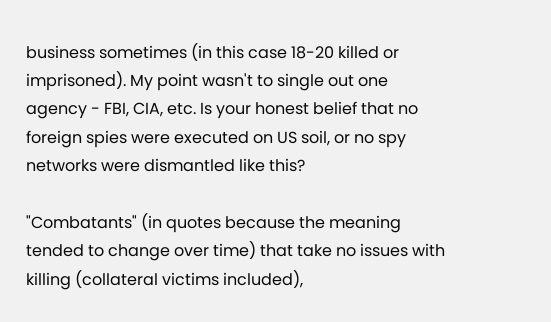business sometimes (in this case 18-20 killed or imprisoned). My point wasn't to single out one agency - FBI, CIA, etc. Is your honest belief that no foreign spies were executed on US soil, or no spy networks were dismantled like this?

"Combatants" (in quotes because the meaning tended to change over time) that take no issues with killing (collateral victims included),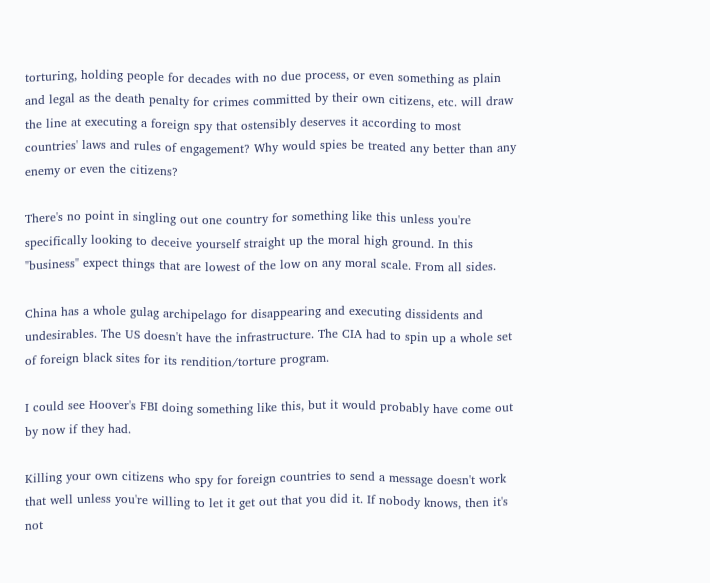torturing, holding people for decades with no due process, or even something as plain and legal as the death penalty for crimes committed by their own citizens, etc. will draw the line at executing a foreign spy that ostensibly deserves it according to most countries' laws and rules of engagement? Why would spies be treated any better than any enemy or even the citizens?

There's no point in singling out one country for something like this unless you're specifically looking to deceive yourself straight up the moral high ground. In this "business" expect things that are lowest of the low on any moral scale. From all sides.

China has a whole gulag archipelago for disappearing and executing dissidents and undesirables. The US doesn't have the infrastructure. The CIA had to spin up a whole set of foreign black sites for its rendition/torture program.

I could see Hoover's FBI doing something like this, but it would probably have come out by now if they had.

Killing your own citizens who spy for foreign countries to send a message doesn't work that well unless you're willing to let it get out that you did it. If nobody knows, then it's not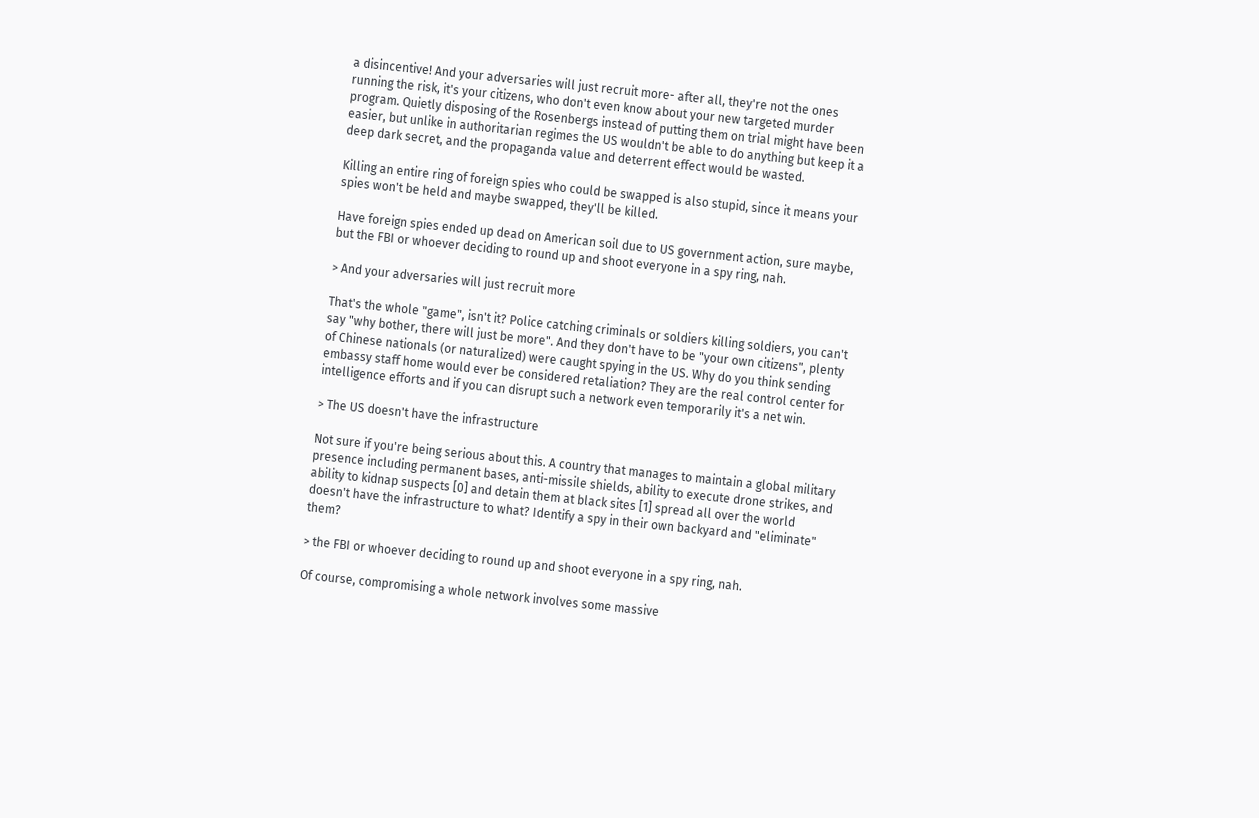a disincentive! And your adversaries will just recruit more- after all, they're not the ones running the risk, it's your citizens, who don't even know about your new targeted murder program. Quietly disposing of the Rosenbergs instead of putting them on trial might have been easier, but unlike in authoritarian regimes the US wouldn't be able to do anything but keep it a deep dark secret, and the propaganda value and deterrent effect would be wasted.

Killing an entire ring of foreign spies who could be swapped is also stupid, since it means your spies won't be held and maybe swapped, they'll be killed.

Have foreign spies ended up dead on American soil due to US government action, sure maybe, but the FBI or whoever deciding to round up and shoot everyone in a spy ring, nah.

> And your adversaries will just recruit more

That's the whole "game", isn't it? Police catching criminals or soldiers killing soldiers, you can't say "why bother, there will just be more". And they don't have to be "your own citizens", plenty of Chinese nationals (or naturalized) were caught spying in the US. Why do you think sending embassy staff home would ever be considered retaliation? They are the real control center for intelligence efforts and if you can disrupt such a network even temporarily it's a net win.

> The US doesn't have the infrastructure

Not sure if you're being serious about this. A country that manages to maintain a global military presence including permanent bases, anti-missile shields, ability to execute drone strikes, and ability to kidnap suspects [0] and detain them at black sites [1] spread all over the world doesn't have the infrastructure to what? Identify a spy in their own backyard and "eliminate" them?

> the FBI or whoever deciding to round up and shoot everyone in a spy ring, nah.

Of course, compromising a whole network involves some massive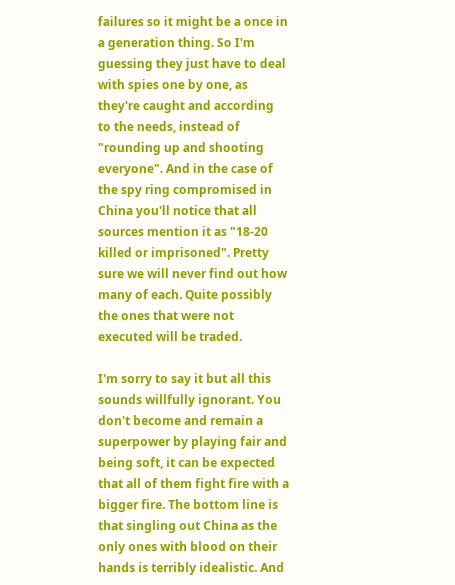failures so it might be a once in a generation thing. So I'm guessing they just have to deal with spies one by one, as they're caught and according to the needs, instead of "rounding up and shooting everyone". And in the case of the spy ring compromised in China you'll notice that all sources mention it as "18-20 killed or imprisoned". Pretty sure we will never find out how many of each. Quite possibly the ones that were not executed will be traded.

I'm sorry to say it but all this sounds willfully ignorant. You don't become and remain a superpower by playing fair and being soft, it can be expected that all of them fight fire with a bigger fire. The bottom line is that singling out China as the only ones with blood on their hands is terribly idealistic. And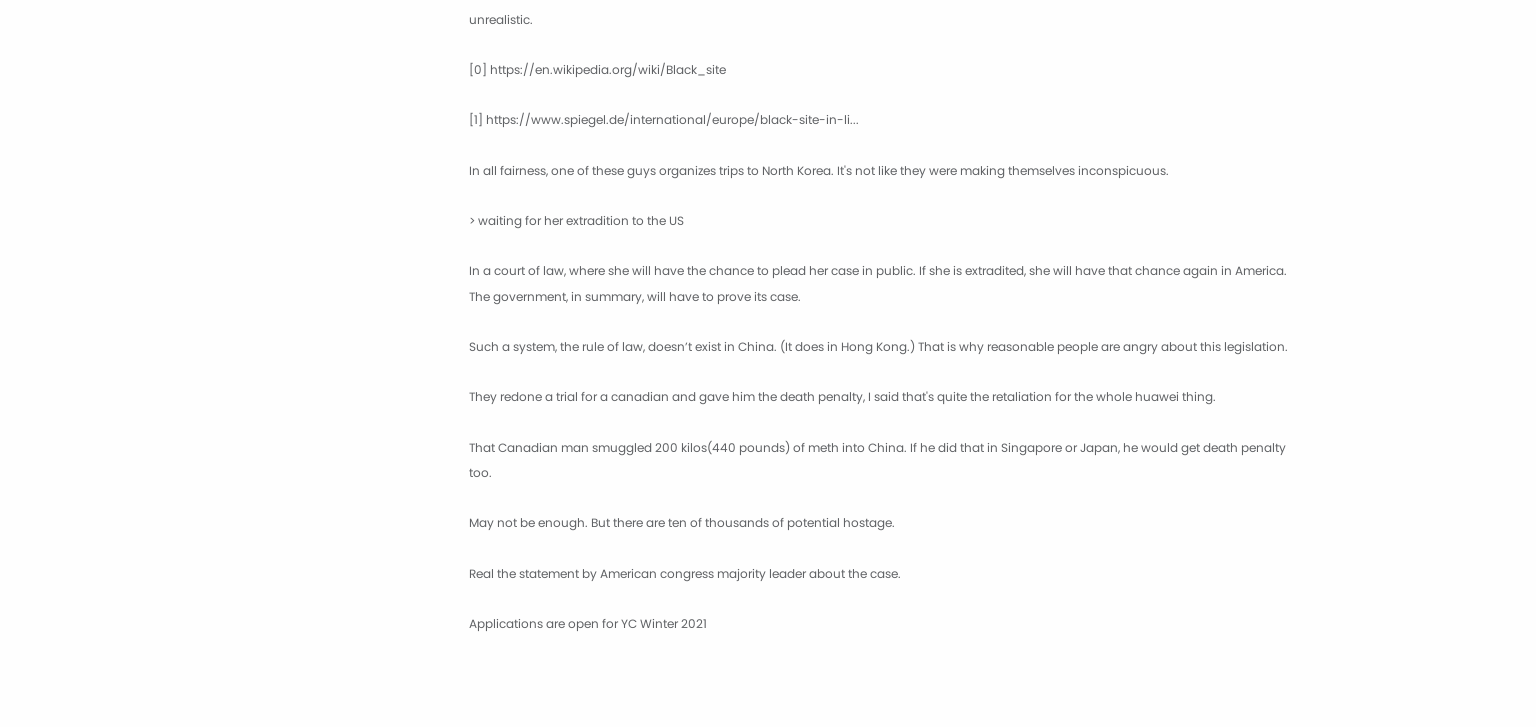unrealistic.

[0] https://en.wikipedia.org/wiki/Black_site

[1] https://www.spiegel.de/international/europe/black-site-in-li...

In all fairness, one of these guys organizes trips to North Korea. It's not like they were making themselves inconspicuous.

> waiting for her extradition to the US

In a court of law, where she will have the chance to plead her case in public. If she is extradited, she will have that chance again in America. The government, in summary, will have to prove its case.

Such a system, the rule of law, doesn’t exist in China. (It does in Hong Kong.) That is why reasonable people are angry about this legislation.

They redone a trial for a canadian and gave him the death penalty, I said that's quite the retaliation for the whole huawei thing.

That Canadian man smuggled 200 kilos(440 pounds) of meth into China. If he did that in Singapore or Japan, he would get death penalty too.

May not be enough. But there are ten of thousands of potential hostage.

Real the statement by American congress majority leader about the case.

Applications are open for YC Winter 2021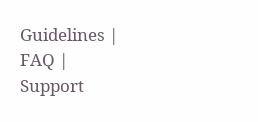Guidelines | FAQ | Support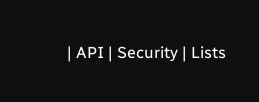| API | Security | Lists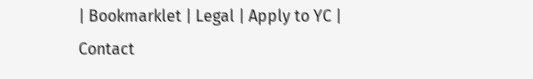| Bookmarklet | Legal | Apply to YC | Contact